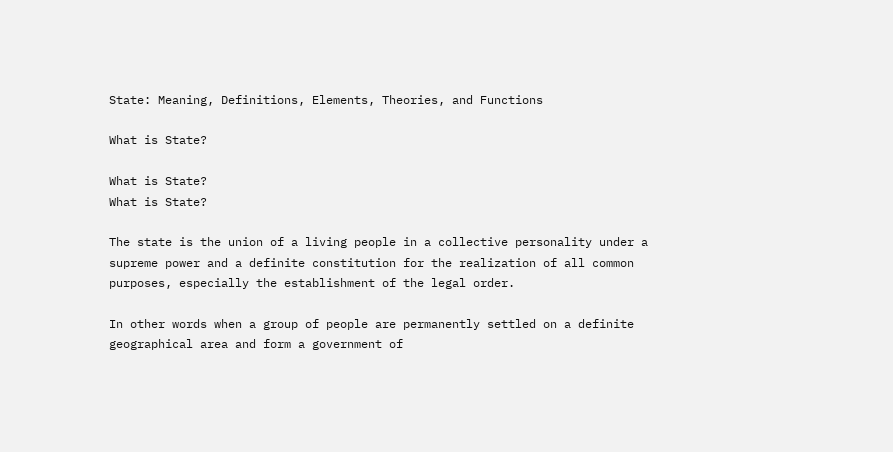State: Meaning, Definitions, Elements, Theories, and Functions

What is State?

What is State?
What is State?

The state is the union of a living people in a collective personality under a supreme power and a definite constitution for the realization of all common purposes, especially the establishment of the legal order.

In other words when a group of people are permanently settled on a definite geographical area and form a government of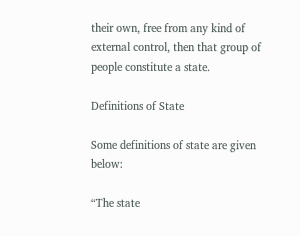their own, free from any kind of external control, then that group of people constitute a state.

Definitions of State

Some definitions of state are given below:

“The state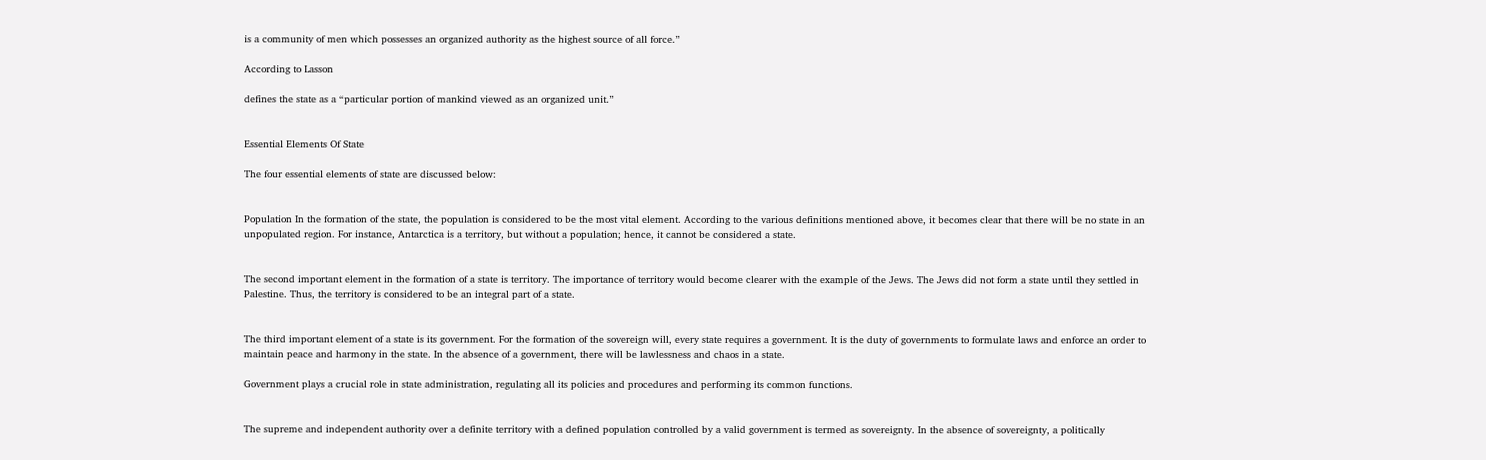is a community of men which possesses an organized authority as the highest source of all force.”

According to Lasson

defines the state as a “particular portion of mankind viewed as an organized unit.”


Essential Elements Of State

The four essential elements of state are discussed below:


Population In the formation of the state, the population is considered to be the most vital element. According to the various definitions mentioned above, it becomes clear that there will be no state in an unpopulated region. For instance, Antarctica is a territory, but without a population; hence, it cannot be considered a state.


The second important element in the formation of a state is territory. The importance of territory would become clearer with the example of the Jews. The Jews did not form a state until they settled in Palestine. Thus, the territory is considered to be an integral part of a state.


The third important element of a state is its government. For the formation of the sovereign will, every state requires a government. It is the duty of governments to formulate laws and enforce an order to maintain peace and harmony in the state. In the absence of a government, there will be lawlessness and chaos in a state.

Government plays a crucial role in state administration, regulating all its policies and procedures and performing its common functions.


The supreme and independent authority over a definite territory with a defined population controlled by a valid government is termed as sovereignty. In the absence of sovereignty, a politically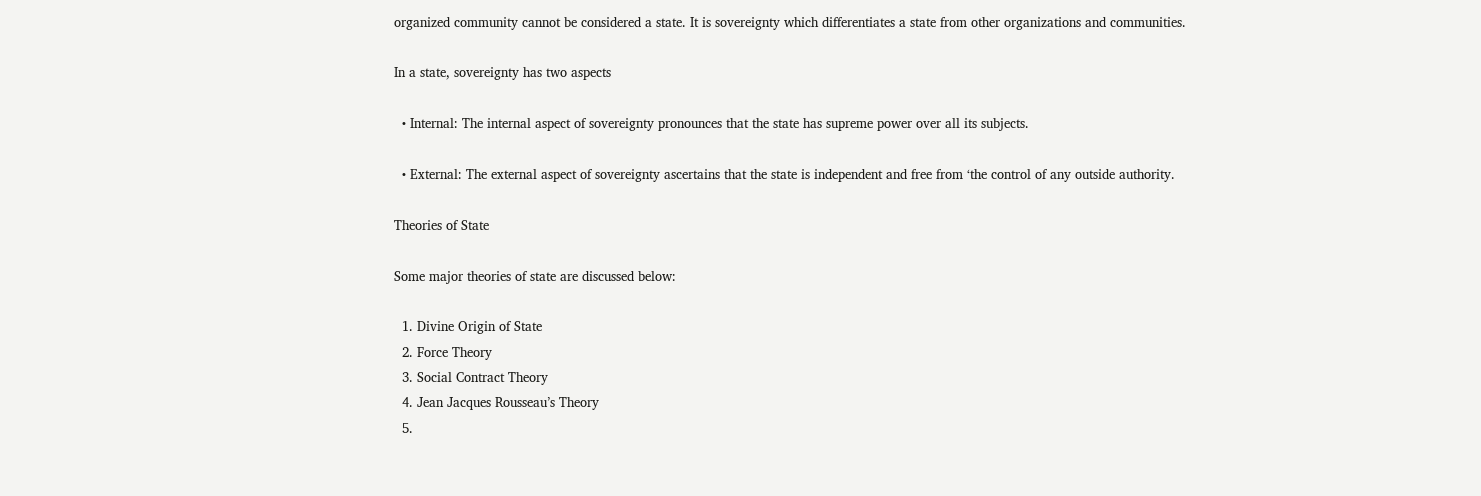organized community cannot be considered a state. It is sovereignty which differentiates a state from other organizations and communities.

In a state, sovereignty has two aspects

  • Internal: The internal aspect of sovereignty pronounces that the state has supreme power over all its subjects.

  • External: The external aspect of sovereignty ascertains that the state is independent and free from ‘the control of any outside authority.

Theories of State

Some major theories of state are discussed below:

  1. Divine Origin of State
  2. Force Theory
  3. Social Contract Theory
  4. Jean Jacques Rousseau’s Theory
  5.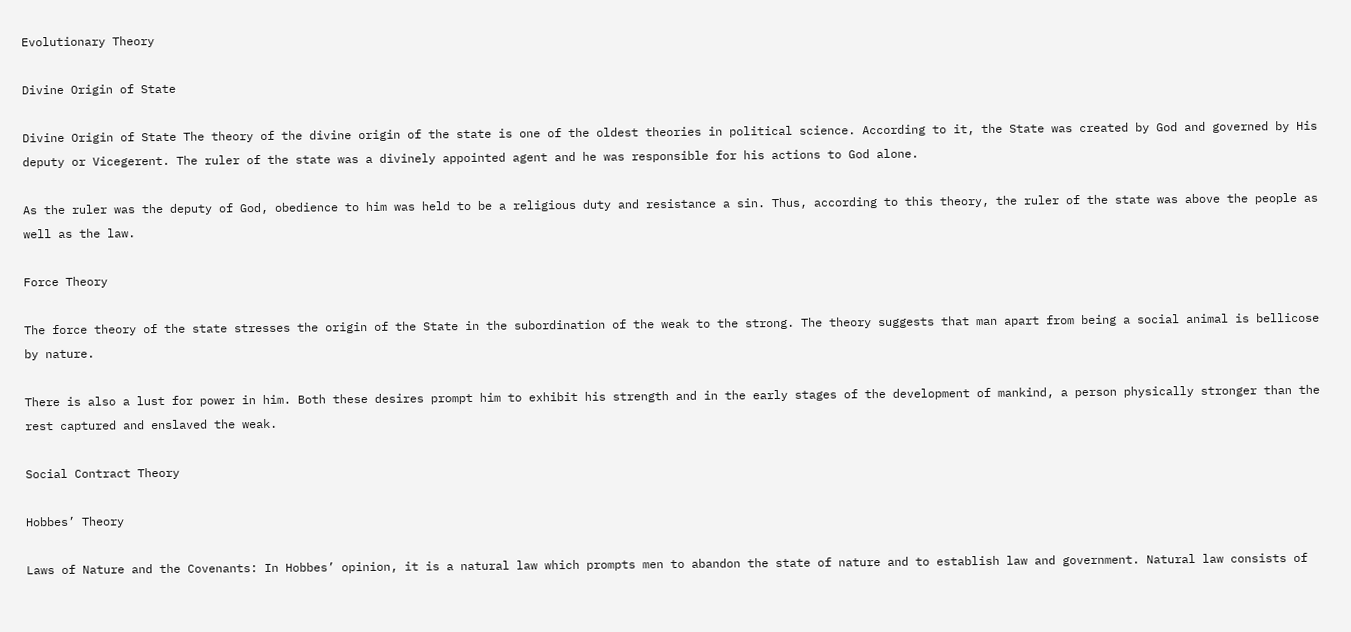Evolutionary Theory

Divine Origin of State

Divine Origin of State The theory of the divine origin of the state is one of the oldest theories in political science. According to it, the State was created by God and governed by His deputy or Vicegerent. The ruler of the state was a divinely appointed agent and he was responsible for his actions to God alone.

As the ruler was the deputy of God, obedience to him was held to be a religious duty and resistance a sin. Thus, according to this theory, the ruler of the state was above the people as well as the law.

Force Theory

The force theory of the state stresses the origin of the State in the subordination of the weak to the strong. The theory suggests that man apart from being a social animal is bellicose by nature.

There is also a lust for power in him. Both these desires prompt him to exhibit his strength and in the early stages of the development of mankind, a person physically stronger than the rest captured and enslaved the weak.

Social Contract Theory

Hobbes’ Theory

Laws of Nature and the Covenants: In Hobbes’ opinion, it is a natural law which prompts men to abandon the state of nature and to establish law and government. Natural law consists of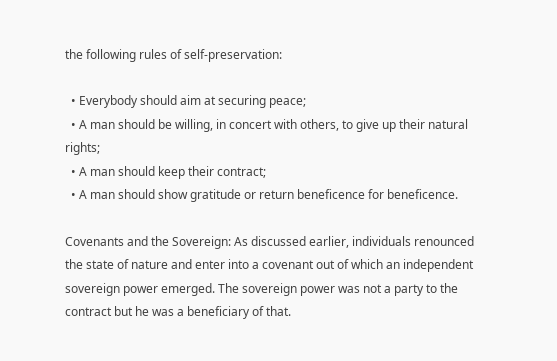the following rules of self-preservation:

  • Everybody should aim at securing peace;
  • A man should be willing, in concert with others, to give up their natural rights;
  • A man should keep their contract;
  • A man should show gratitude or return beneficence for beneficence.

Covenants and the Sovereign: As discussed earlier, individuals renounced the state of nature and enter into a covenant out of which an independent sovereign power emerged. The sovereign power was not a party to the contract but he was a beneficiary of that.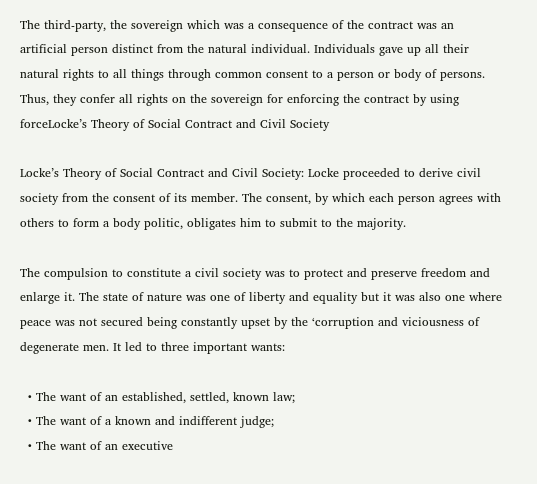The third-party, the sovereign which was a consequence of the contract was an artificial person distinct from the natural individual. Individuals gave up all their natural rights to all things through common consent to a person or body of persons. Thus, they confer all rights on the sovereign for enforcing the contract by using forceLocke’s Theory of Social Contract and Civil Society

Locke’s Theory of Social Contract and Civil Society: Locke proceeded to derive civil society from the consent of its member. The consent, by which each person agrees with others to form a body politic, obligates him to submit to the majority.

The compulsion to constitute a civil society was to protect and preserve freedom and enlarge it. The state of nature was one of liberty and equality but it was also one where peace was not secured being constantly upset by the ‘corruption and viciousness of degenerate men. It led to three important wants:

  • The want of an established, settled, known law;
  • The want of a known and indifferent judge;
  • The want of an executive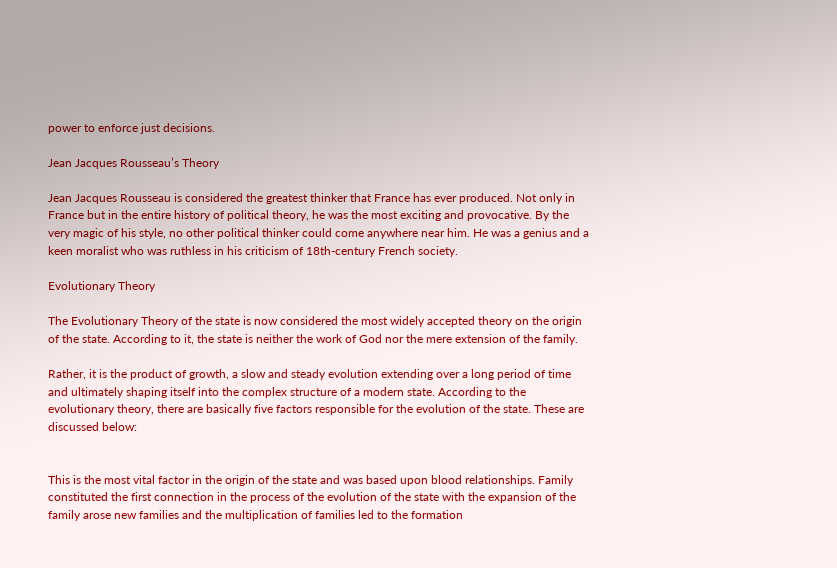power to enforce just decisions.

Jean Jacques Rousseau’s Theory

Jean Jacques Rousseau is considered the greatest thinker that France has ever produced. Not only in France but in the entire history of political theory, he was the most exciting and provocative. By the very magic of his style, no other political thinker could come anywhere near him. He was a genius and a keen moralist who was ruthless in his criticism of 18th-century French society.

Evolutionary Theory

The Evolutionary Theory of the state is now considered the most widely accepted theory on the origin of the state. According to it, the state is neither the work of God nor the mere extension of the family.

Rather, it is the product of growth, a slow and steady evolution extending over a long period of time and ultimately shaping itself into the complex structure of a modern state. According to the evolutionary theory, there are basically five factors responsible for the evolution of the state. These are discussed below:


This is the most vital factor in the origin of the state and was based upon blood relationships. Family constituted the first connection in the process of the evolution of the state with the expansion of the family arose new families and the multiplication of families led to the formation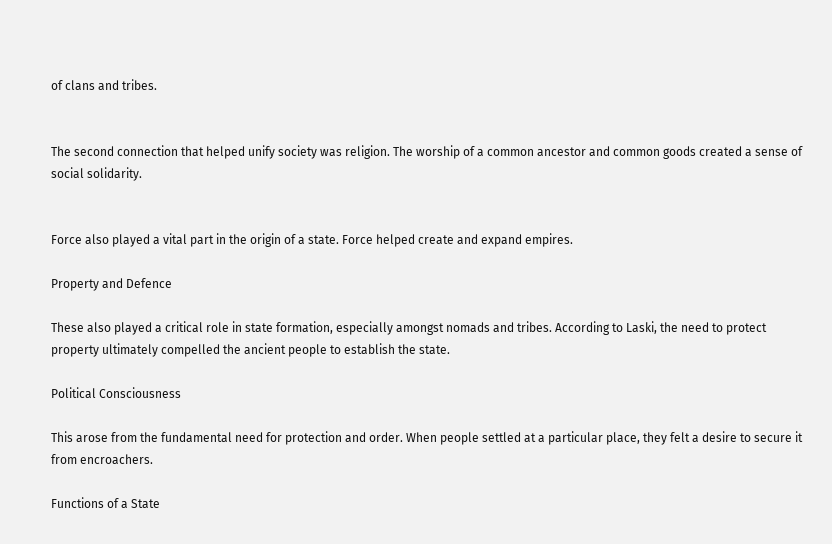of clans and tribes.


The second connection that helped unify society was religion. The worship of a common ancestor and common goods created a sense of social solidarity.


Force also played a vital part in the origin of a state. Force helped create and expand empires.

Property and Defence

These also played a critical role in state formation, especially amongst nomads and tribes. According to Laski, the need to protect property ultimately compelled the ancient people to establish the state.

Political Consciousness

This arose from the fundamental need for protection and order. When people settled at a particular place, they felt a desire to secure it from encroachers.

Functions of a State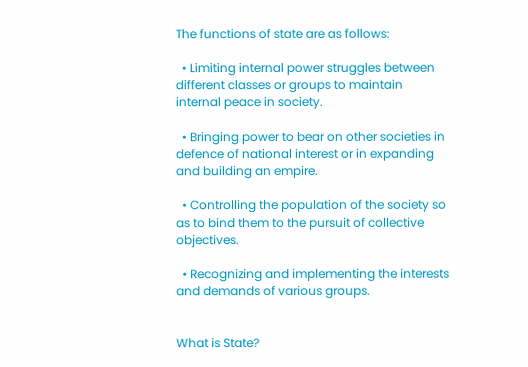The functions of state are as follows:

  • Limiting internal power struggles between different classes or groups to maintain internal peace in society.

  • Bringing power to bear on other societies in defence of national interest or in expanding and building an empire.

  • Controlling the population of the society so as to bind them to the pursuit of collective objectives.

  • Recognizing and implementing the interests and demands of various groups.


What is State?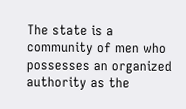The state is a community of men who possesses an organized authority as the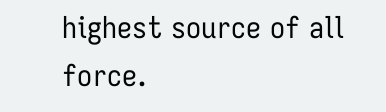highest source of all force.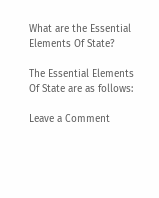What are the Essential Elements Of State?

The Essential Elements Of State are as follows:

Leave a Comment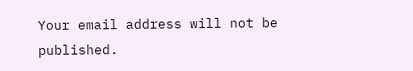Your email address will not be published.